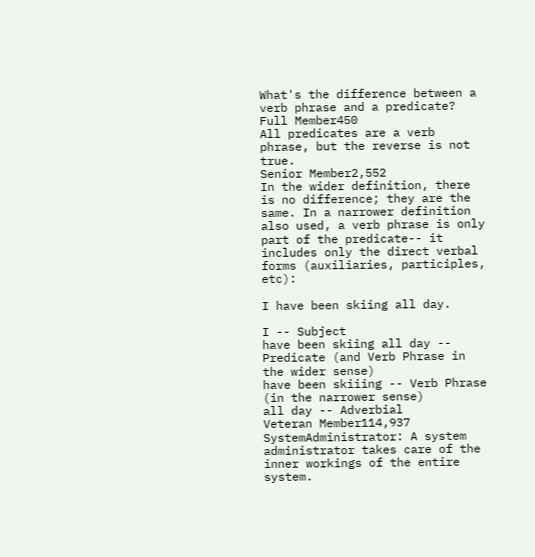What's the difference between a verb phrase and a predicate?
Full Member450
All predicates are a verb phrase, but the reverse is not true.
Senior Member2,552
In the wider definition, there is no difference; they are the same. In a narrower definition also used, a verb phrase is only part of the predicate-- it includes only the direct verbal forms (auxiliaries, participles, etc):

I have been skiing all day.

I -- Subject
have been skiing all day -- Predicate (and Verb Phrase in the wider sense)
have been skiiing -- Verb Phrase (in the narrower sense)
all day -- Adverbial
Veteran Member114,937
SystemAdministrator: A system administrator takes care of the inner workings of the entire system.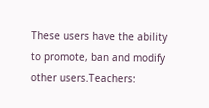These users have the ability to promote, ban and modify other users.Teachers: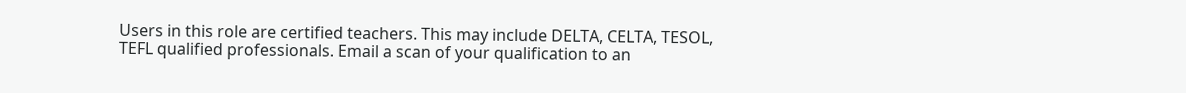Users in this role are certified teachers. This may include DELTA, CELTA, TESOL, TEFL qualified professionals. Email a scan of your qualification to an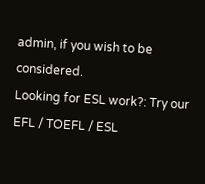admin, if you wish to be considered.
Looking for ESL work?: Try our EFL / TOEFL / ESL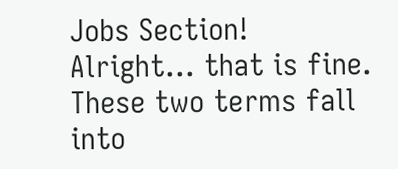Jobs Section!
Alright... that is fine.
These two terms fall into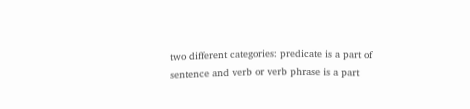two different categories: predicate is a part of sentence and verb or verb phrase is a part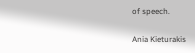of speech.

Ania Kieturakis